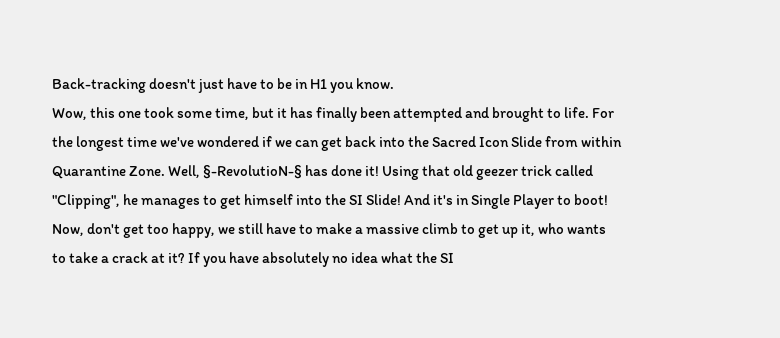Back-tracking doesn't just have to be in H1 you know.
Wow, this one took some time, but it has finally been attempted and brought to life. For the longest time we've wondered if we can get back into the Sacred Icon Slide from within Quarantine Zone. Well, §-RevolutioN-§ has done it! Using that old geezer trick called "Clipping", he manages to get himself into the SI Slide! And it's in Single Player to boot! Now, don't get too happy, we still have to make a massive climb to get up it, who wants to take a crack at it? If you have absolutely no idea what the SI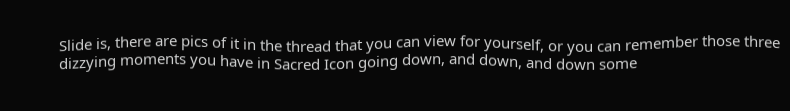Slide is, there are pics of it in the thread that you can view for yourself, or you can remember those three dizzying moments you have in Sacred Icon going down, and down, and down some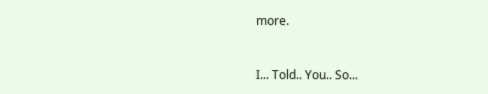more.


I... Told.. You.. So...